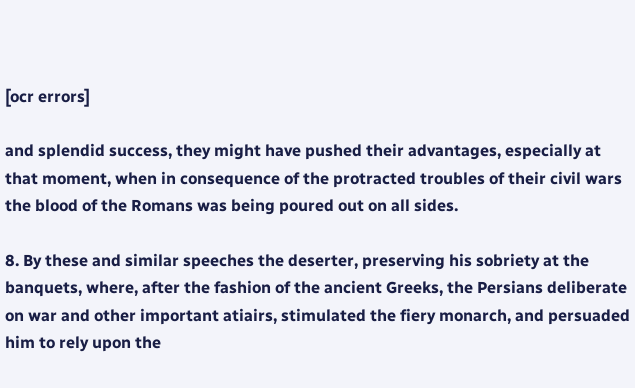[ocr errors]

and splendid success, they might have pushed their advantages, especially at that moment, when in consequence of the protracted troubles of their civil wars the blood of the Romans was being poured out on all sides.

8. By these and similar speeches the deserter, preserving his sobriety at the banquets, where, after the fashion of the ancient Greeks, the Persians deliberate on war and other important atiairs, stimulated the fiery monarch, and persuaded him to rely upon the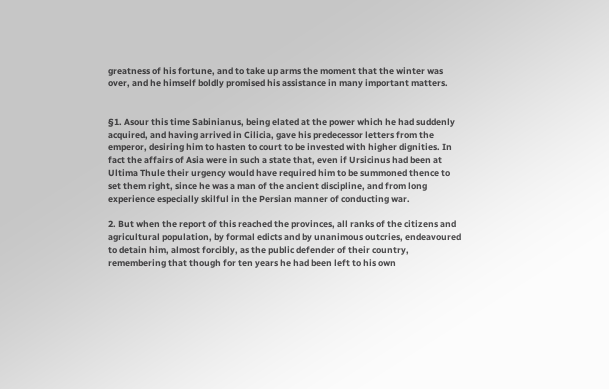greatness of his fortune, and to take up arms the moment that the winter was over, and he himself boldly promised his assistance in many important matters.


§1. Asour this time Sabinianus, being elated at the power which he had suddenly acquired, and having arrived in Cilicia, gave his predecessor letters from the emperor, desiring him to hasten to court to be invested with higher dignities. In fact the affairs of Asia were in such a state that, even if Ursicinus had been at Ultima Thule their urgency would have required him to be summoned thence to set them right, since he was a man of the ancient discipline, and from long experience especially skilful in the Persian manner of conducting war.

2. But when the report of this reached the provinces, all ranks of the citizens and agricultural population, by formal edicts and by unanimous outcries, endeavoured to detain him, almost forcibly, as the public defender of their country, remembering that though for ten years he had been left to his own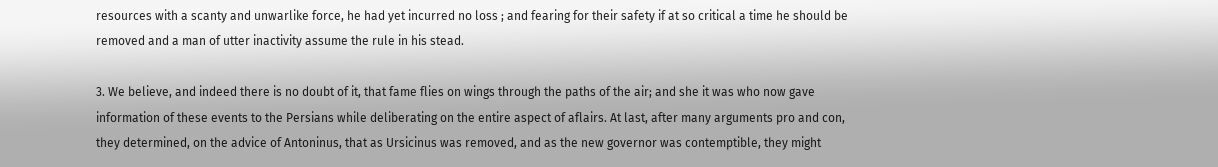resources with a scanty and unwarlike force, he had yet incurred no loss ; and fearing for their safety if at so critical a time he should be removed and a man of utter inactivity assume the rule in his stead.

3. We believe, and indeed there is no doubt of it, that fame flies on wings through the paths of the air; and she it was who now gave information of these events to the Persians while deliberating on the entire aspect of aflairs. At last, after many arguments pro and con, they determined, on the advice of Antoninus, that as Ursicinus was removed, and as the new governor was contemptible, they might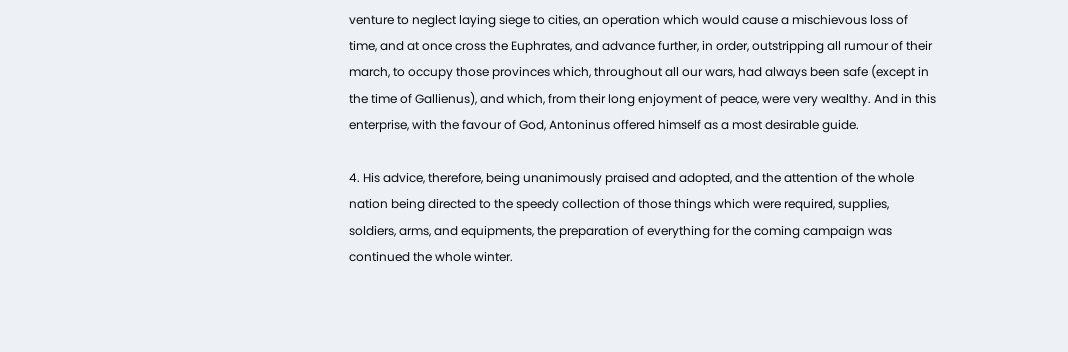venture to neglect laying siege to cities, an operation which would cause a mischievous loss of time, and at once cross the Euphrates, and advance further, in order, outstripping all rumour of their march, to occupy those provinces which, throughout all our wars, had always been safe (except in the time of Gallienus), and which, from their long enjoyment of peace, were very wealthy. And in this enterprise, with the favour of God, Antoninus offered himself as a most desirable guide.

4. His advice, therefore, being unanimously praised and adopted, and the attention of the whole nation being directed to the speedy collection of those things which were required, supplies, soldiers, arms, and equipments, the preparation of everything for the coming campaign was continued the whole winter.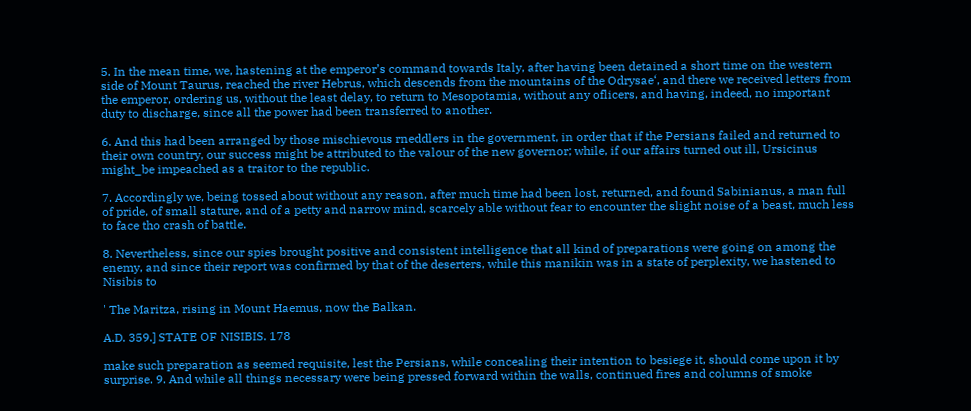5. In the mean time, we, hastening at the emperor’s command towards Italy, after having been detained a short time on the western side of Mount Taurus, reached the river Hebrus, which descends from the mountains of the Odrysae‘, and there we received letters from the emperor, ordering us, without the least delay, to return to Mesopotamia, without any oflicers, and having, indeed, no important duty to discharge, since all the power had been transferred to another.

6. And this had been arranged by those mischievous rneddlers in the government, in order that if the Persians failed and returned to their own country, our success might be attributed to the valour of the new governor; while, if our affairs turned out ill, Ursicinus might_be impeached as a traitor to the republic.

7. Accordingly we, being tossed about without any reason, after much time had been lost, returned, and found Sabinianus, a man full of pride, of small stature, and of a petty and narrow mind, scarcely able without fear to encounter the slight noise of a beast, much less to face tho crash of battle.

8. Nevertheless, since our spies brought positive and consistent intelligence that all kind of preparations were going on among the enemy, and since their report was confirmed by that of the deserters, while this manikin was in a state of perplexity, we hastened to Nisibis to

' The Maritza, rising in Mount Haemus, now the Balkan.

A.D. 359.] STATE OF NISIBIS. 178

make such preparation as seemed requisite, lest the Persians, while concealing their intention to besiege it, should come upon it by surprise. 9. And while all things necessary were being pressed forward within the walls, continued fires and columns of smoke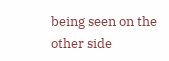being seen on the other side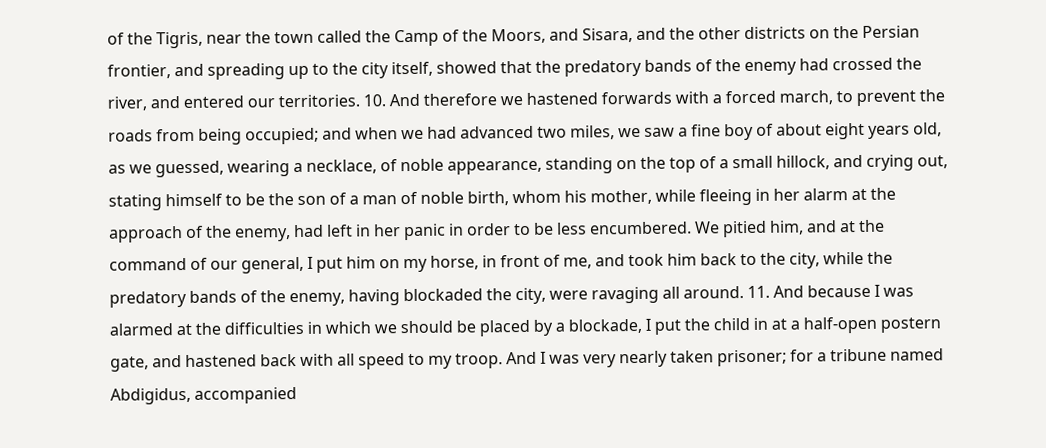of the Tigris, near the town called the Camp of the Moors, and Sisara, and the other districts on the Persian frontier, and spreading up to the city itself, showed that the predatory bands of the enemy had crossed the river, and entered our territories. 10. And therefore we hastened forwards with a forced march, to prevent the roads from being occupied; and when we had advanced two miles, we saw a fine boy of about eight years old, as we guessed, wearing a necklace, of noble appearance, standing on the top of a small hillock, and crying out, stating himself to be the son of a man of noble birth, whom his mother, while fleeing in her alarm at the approach of the enemy, had left in her panic in order to be less encumbered. We pitied him, and at the command of our general, I put him on my horse, in front of me, and took him back to the city, while the predatory bands of the enemy, having blockaded the city, were ravaging all around. 11. And because I was alarmed at the difficulties in which we should be placed by a blockade, I put the child in at a half-open postern gate, and hastened back with all speed to my troop. And I was very nearly taken prisoner; for a tribune named Abdigidus, accompanied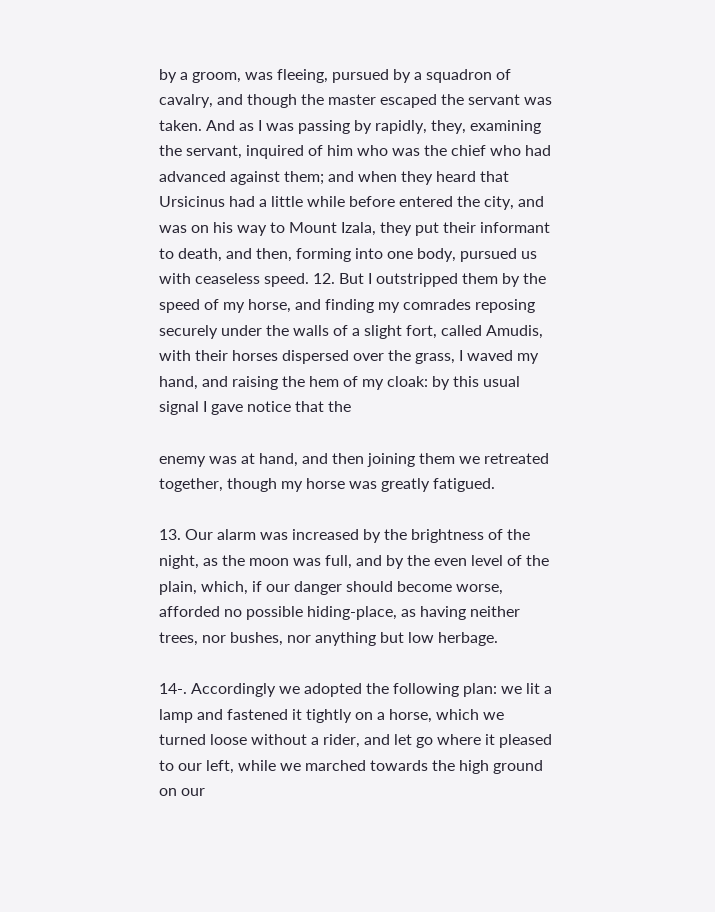by a groom, was fleeing, pursued by a squadron of cavalry, and though the master escaped the servant was taken. And as I was passing by rapidly, they, examining the servant, inquired of him who was the chief who had advanced against them; and when they heard that Ursicinus had a little while before entered the city, and was on his way to Mount Izala, they put their informant to death, and then, forming into one body, pursued us with ceaseless speed. 12. But I outstripped them by the speed of my horse, and finding my comrades reposing securely under the walls of a slight fort, called Amudis, with their horses dispersed over the grass, I waved my hand, and raising the hem of my cloak: by this usual signal I gave notice that the

enemy was at hand, and then joining them we retreated together, though my horse was greatly fatigued.

13. Our alarm was increased by the brightness of the night, as the moon was full, and by the even level of the plain, which, if our danger should become worse, afforded no possible hiding-place, as having neither trees, nor bushes, nor anything but low herbage.

14-. Accordingly we adopted the following plan: we lit a lamp and fastened it tightly on a horse, which we turned loose without a rider, and let go where it pleased to our left, while we marched towards the high ground on our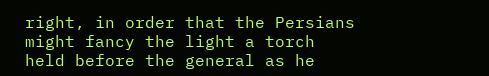right, in order that the Persians might fancy the light a torch held before the general as he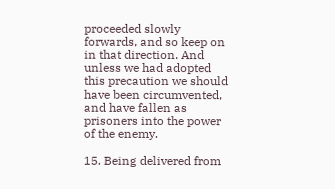proceeded slowly forwards, and so keep on in that direction. And unless we had adopted this precaution we should have been circumvented, and have fallen as prisoners into the power of the enemy.

15. Being delivered from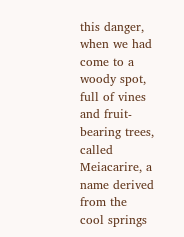this danger, when we had come to a woody spot, full of vines and fruit-bearing trees, called Meiacarire, a name derived from the cool springs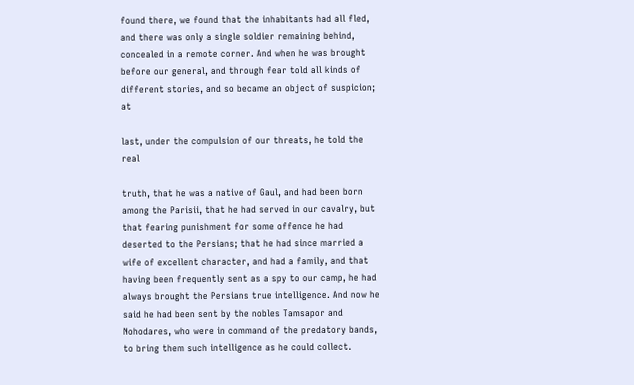found there, we found that the inhabitants had all fled, and there was only a single soldier remaining behind, concealed in a remote corner. And when he was brought before our general, and through fear told all kinds of different stories, and so became an object of suspicion; at

last, under the compulsion of our threats, he told the real

truth, that he was a native of Gaul, and had been born among the Parisii, that he had served in our cavalry, but that fearing punishment for some offence he had deserted to the Persians; that he had since married a wife of excellent character, and had a family, and that having been frequently sent as a spy to our camp, he had always brought the Persians true intelligence. And now he said he had been sent by the nobles Tamsapor and Nohodares, who were in command of the predatory bands, to bring them such intelligence as he could collect.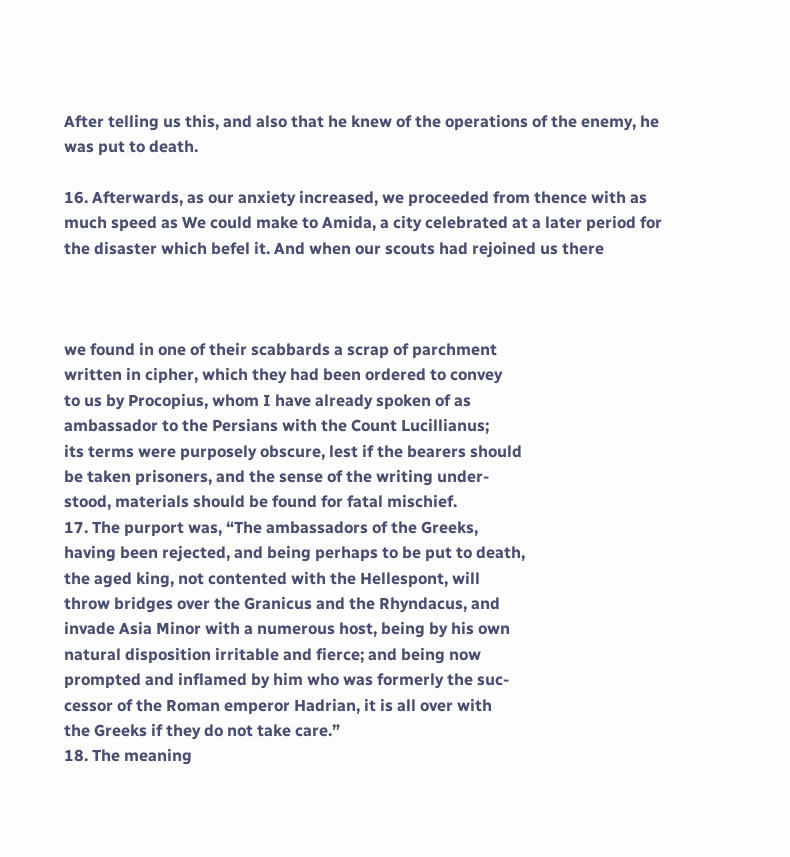After telling us this, and also that he knew of the operations of the enemy, he was put to death.

16. Afterwards, as our anxiety increased, we proceeded from thence with as much speed as We could make to Amida, a city celebrated at a later period for the disaster which befel it. And when our scouts had rejoined us there



we found in one of their scabbards a scrap of parchment
written in cipher, which they had been ordered to convey
to us by Procopius, whom I have already spoken of as
ambassador to the Persians with the Count Lucillianus;
its terms were purposely obscure, lest if the bearers should
be taken prisoners, and the sense of the writing under-
stood, materials should be found for fatal mischief.
17. The purport was, “The ambassadors of the Greeks,
having been rejected, and being perhaps to be put to death,
the aged king, not contented with the Hellespont, will
throw bridges over the Granicus and the Rhyndacus, and
invade Asia Minor with a numerous host, being by his own
natural disposition irritable and fierce; and being now
prompted and inflamed by him who was formerly the suc-
cessor of the Roman emperor Hadrian, it is all over with
the Greeks if they do not take care.”
18. The meaning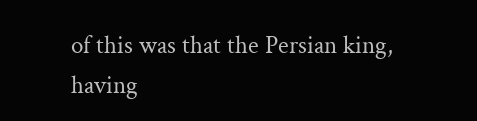of this was that the Persian king,
having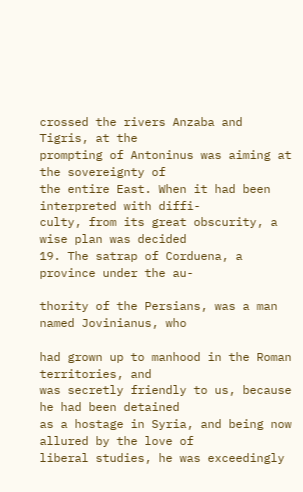crossed the rivers Anzaba and Tigris, at the
prompting of Antoninus was aiming at the sovereignty of
the entire East. When it had been interpreted with diffi-
culty, from its great obscurity, a wise plan was decided
19. The satrap of Corduena, a province under the au-

thority of the Persians, was a man named Jovinianus, who

had grown up to manhood in the Roman territories, and
was secretly friendly to us, because he had been detained
as a hostage in Syria, and being now allured by the love of
liberal studies, he was exceedingly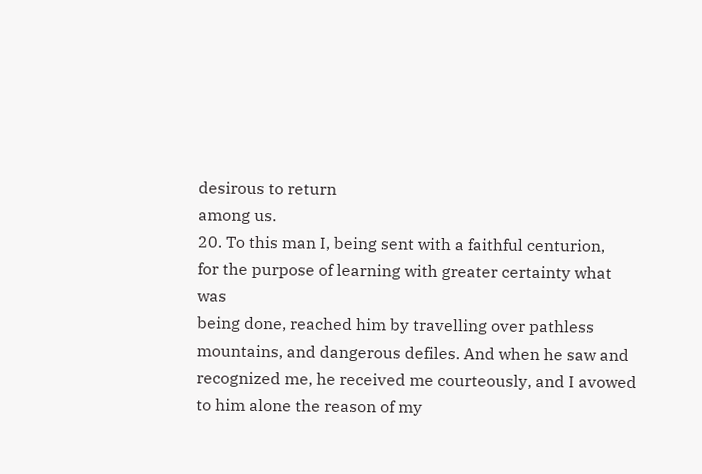desirous to return
among us.
20. To this man I, being sent with a faithful centurion,
for the purpose of learning with greater certainty what was
being done, reached him by travelling over pathless
mountains, and dangerous defiles. And when he saw and
recognized me, he received me courteously, and I avowed
to him alone the reason of my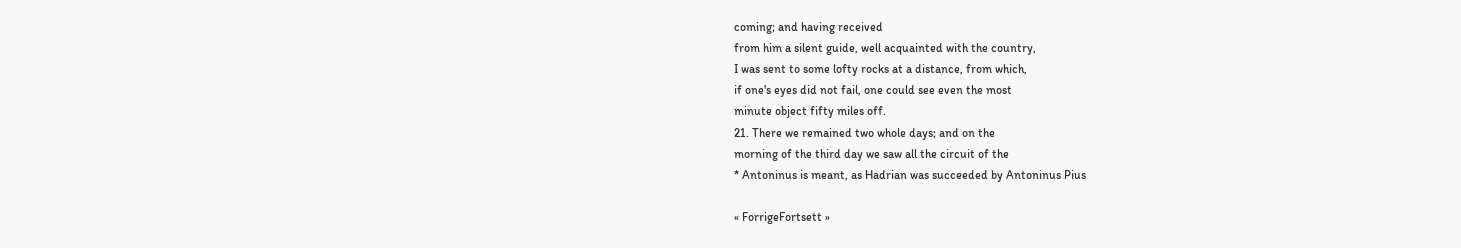coming; and having received
from him a silent guide, well acquainted with the country,
I was sent to some lofty rocks at a distance, from which,
if one's eyes did not fail, one could see even the most
minute object fifty miles off.
21. There we remained two whole days; and on the
morning of the third day we saw all the circuit of the
* Antoninus is meant, as Hadrian was succeeded by Antoninus Pius

« ForrigeFortsett »